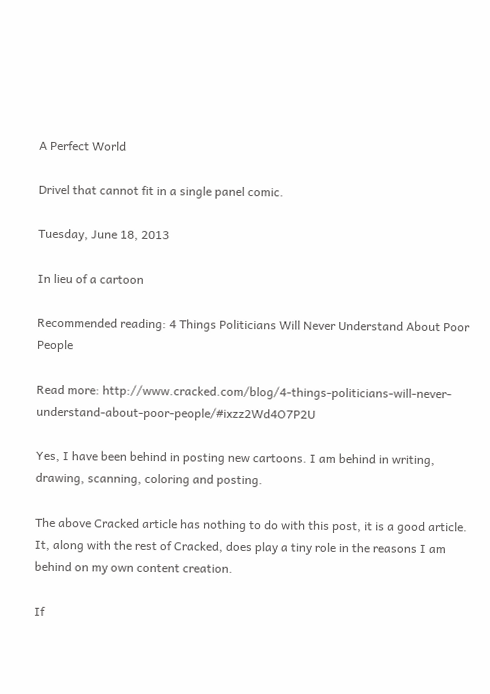A Perfect World

Drivel that cannot fit in a single panel comic.

Tuesday, June 18, 2013

In lieu of a cartoon

Recommended reading: 4 Things Politicians Will Never Understand About Poor People

Read more: http://www.cracked.com/blog/4-things-politicians-will-never-understand-about-poor-people/#ixzz2Wd4O7P2U

Yes, I have been behind in posting new cartoons. I am behind in writing, drawing, scanning, coloring and posting.

The above Cracked article has nothing to do with this post, it is a good article. It, along with the rest of Cracked, does play a tiny role in the reasons I am behind on my own content creation.

If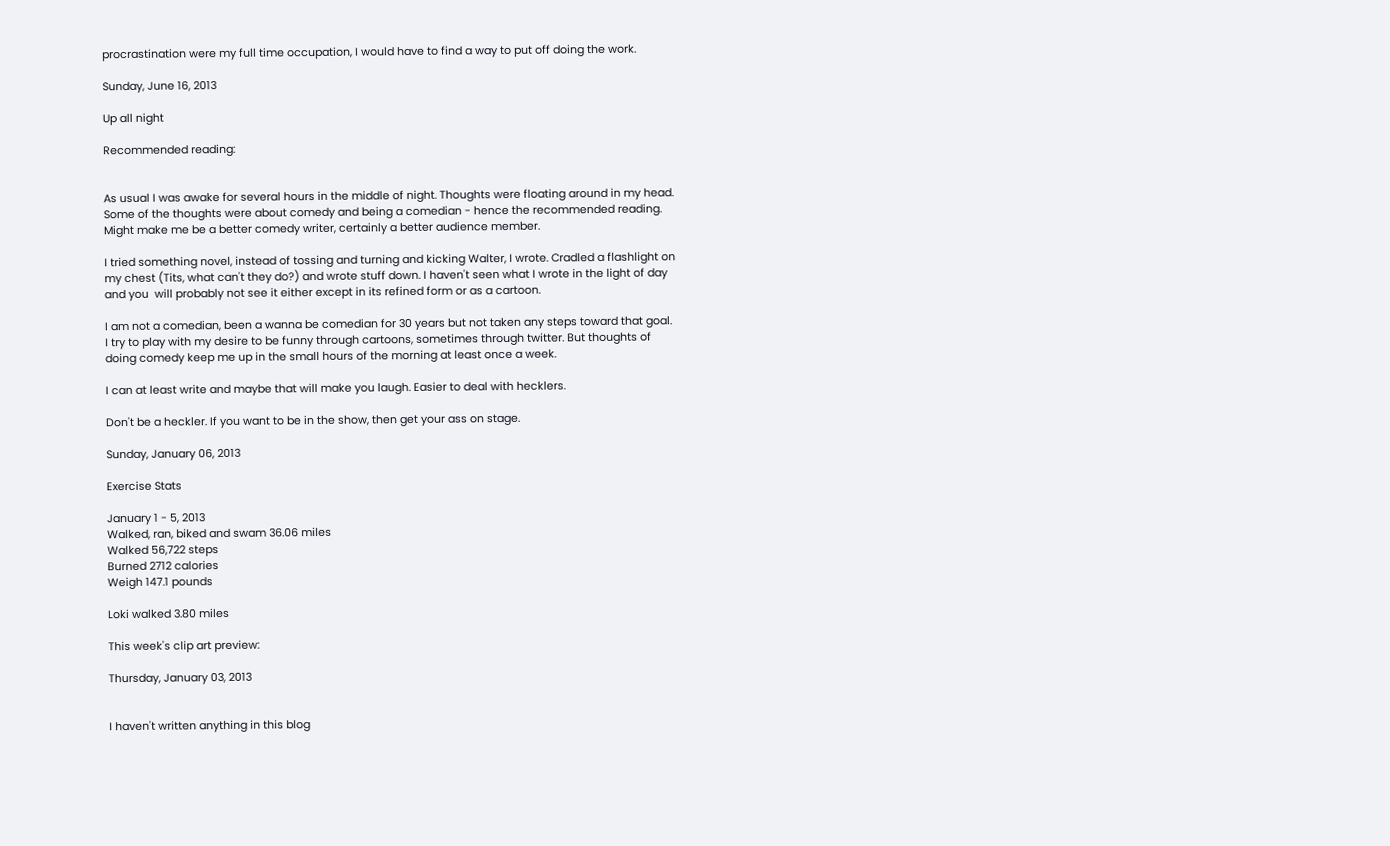procrastination were my full time occupation, I would have to find a way to put off doing the work.

Sunday, June 16, 2013

Up all night

Recommended reading:


As usual I was awake for several hours in the middle of night. Thoughts were floating around in my head. Some of the thoughts were about comedy and being a comedian - hence the recommended reading. Might make me be a better comedy writer, certainly a better audience member.

I tried something novel, instead of tossing and turning and kicking Walter, I wrote. Cradled a flashlight on my chest (Tits, what can't they do?) and wrote stuff down. I haven't seen what I wrote in the light of day and you  will probably not see it either except in its refined form or as a cartoon.

I am not a comedian, been a wanna be comedian for 30 years but not taken any steps toward that goal. I try to play with my desire to be funny through cartoons, sometimes through twitter. But thoughts of doing comedy keep me up in the small hours of the morning at least once a week.

I can at least write and maybe that will make you laugh. Easier to deal with hecklers.

Don't be a heckler. If you want to be in the show, then get your ass on stage.

Sunday, January 06, 2013

Exercise Stats

January 1 - 5, 2013
Walked, ran, biked and swam 36.06 miles
Walked 56,722 steps
Burned 2712 calories
Weigh 147.1 pounds

Loki walked 3.80 miles

This week's clip art preview:

Thursday, January 03, 2013


I haven't written anything in this blog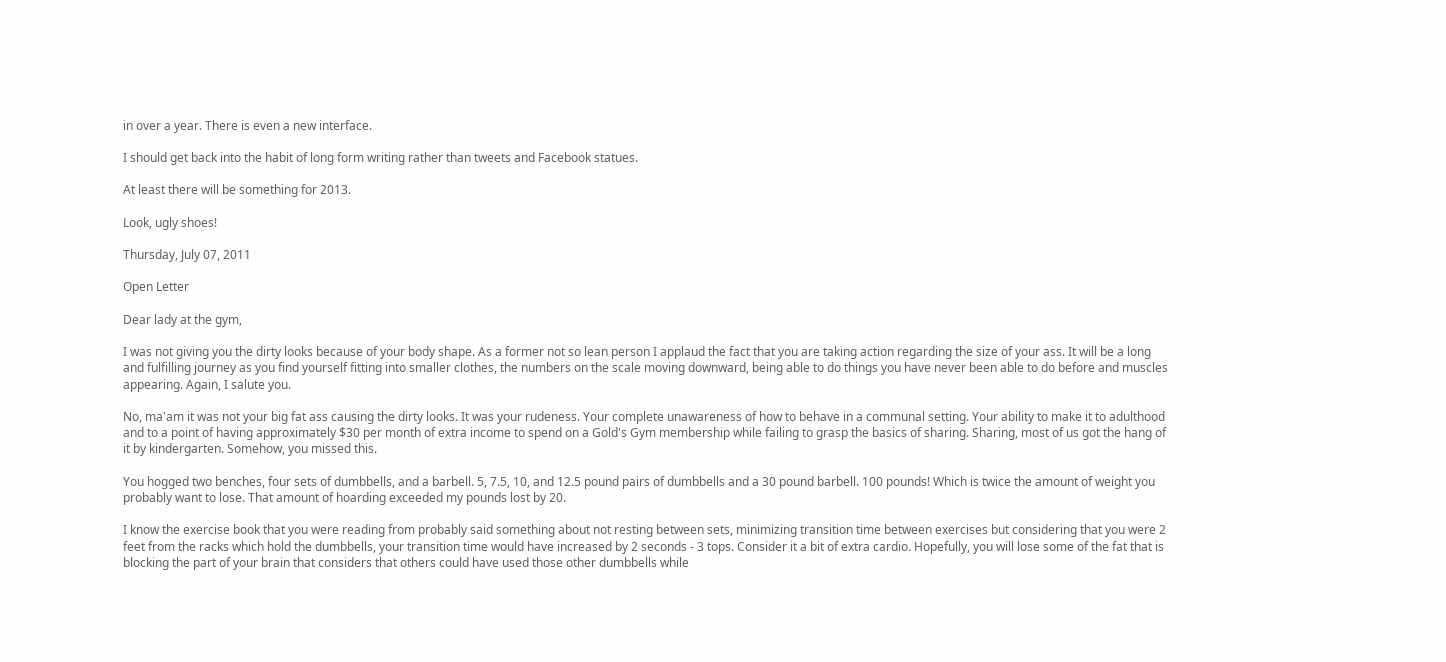in over a year. There is even a new interface.

I should get back into the habit of long form writing rather than tweets and Facebook statues.

At least there will be something for 2013.

Look, ugly shoes!

Thursday, July 07, 2011

Open Letter

Dear lady at the gym,

I was not giving you the dirty looks because of your body shape. As a former not so lean person I applaud the fact that you are taking action regarding the size of your ass. It will be a long and fulfilling journey as you find yourself fitting into smaller clothes, the numbers on the scale moving downward, being able to do things you have never been able to do before and muscles appearing. Again, I salute you.

No, ma'am it was not your big fat ass causing the dirty looks. It was your rudeness. Your complete unawareness of how to behave in a communal setting. Your ability to make it to adulthood and to a point of having approximately $30 per month of extra income to spend on a Gold's Gym membership while failing to grasp the basics of sharing. Sharing, most of us got the hang of it by kindergarten. Somehow, you missed this.

You hogged two benches, four sets of dumbbells, and a barbell. 5, 7.5, 10, and 12.5 pound pairs of dumbbells and a 30 pound barbell. 100 pounds! Which is twice the amount of weight you probably want to lose. That amount of hoarding exceeded my pounds lost by 20.

I know the exercise book that you were reading from probably said something about not resting between sets, minimizing transition time between exercises but considering that you were 2 feet from the racks which hold the dumbbells, your transition time would have increased by 2 seconds - 3 tops. Consider it a bit of extra cardio. Hopefully, you will lose some of the fat that is blocking the part of your brain that considers that others could have used those other dumbbells while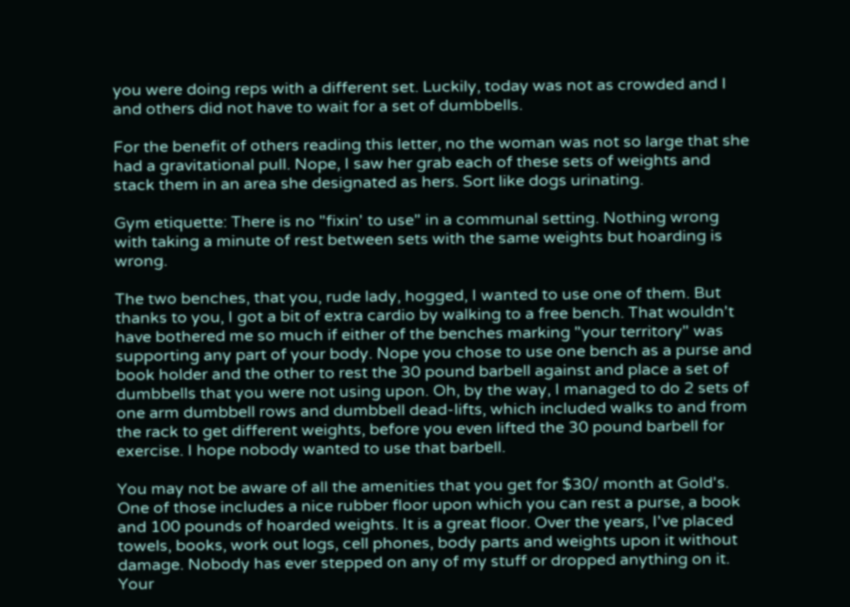you were doing reps with a different set. Luckily, today was not as crowded and I and others did not have to wait for a set of dumbbells.

For the benefit of others reading this letter, no the woman was not so large that she had a gravitational pull. Nope, I saw her grab each of these sets of weights and stack them in an area she designated as hers. Sort like dogs urinating.

Gym etiquette: There is no "fixin' to use" in a communal setting. Nothing wrong with taking a minute of rest between sets with the same weights but hoarding is wrong.

The two benches, that you, rude lady, hogged, I wanted to use one of them. But thanks to you, I got a bit of extra cardio by walking to a free bench. That wouldn't have bothered me so much if either of the benches marking "your territory" was supporting any part of your body. Nope you chose to use one bench as a purse and book holder and the other to rest the 30 pound barbell against and place a set of dumbbells that you were not using upon. Oh, by the way, I managed to do 2 sets of one arm dumbbell rows and dumbbell dead-lifts, which included walks to and from the rack to get different weights, before you even lifted the 30 pound barbell for exercise. I hope nobody wanted to use that barbell.

You may not be aware of all the amenities that you get for $30/ month at Gold's. One of those includes a nice rubber floor upon which you can rest a purse, a book and 100 pounds of hoarded weights. It is a great floor. Over the years, I've placed towels, books, work out logs, cell phones, body parts and weights upon it without damage. Nobody has ever stepped on any of my stuff or dropped anything on it. Your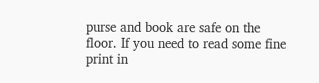purse and book are safe on the floor. If you need to read some fine print in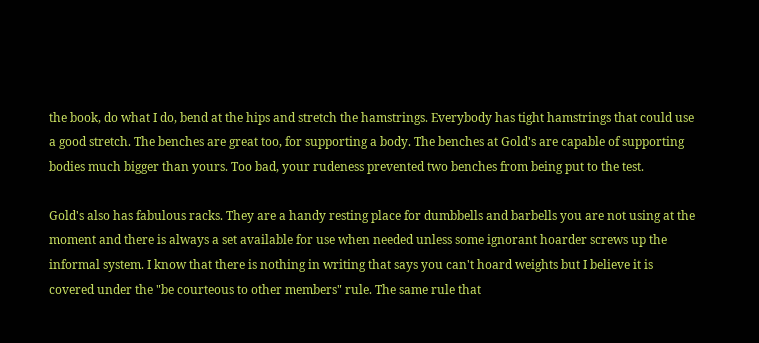the book, do what I do, bend at the hips and stretch the hamstrings. Everybody has tight hamstrings that could use a good stretch. The benches are great too, for supporting a body. The benches at Gold's are capable of supporting bodies much bigger than yours. Too bad, your rudeness prevented two benches from being put to the test.

Gold's also has fabulous racks. They are a handy resting place for dumbbells and barbells you are not using at the moment and there is always a set available for use when needed unless some ignorant hoarder screws up the informal system. I know that there is nothing in writing that says you can't hoard weights but I believe it is covered under the "be courteous to other members" rule. The same rule that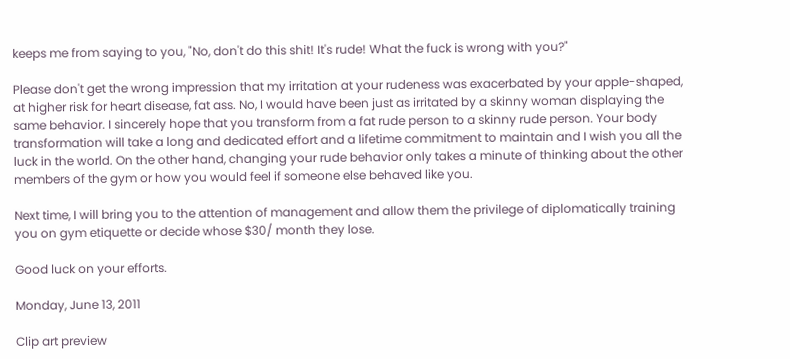keeps me from saying to you, "No, don't do this shit! It's rude! What the fuck is wrong with you?"

Please don't get the wrong impression that my irritation at your rudeness was exacerbated by your apple-shaped, at higher risk for heart disease, fat ass. No, I would have been just as irritated by a skinny woman displaying the same behavior. I sincerely hope that you transform from a fat rude person to a skinny rude person. Your body transformation will take a long and dedicated effort and a lifetime commitment to maintain and I wish you all the luck in the world. On the other hand, changing your rude behavior only takes a minute of thinking about the other members of the gym or how you would feel if someone else behaved like you.

Next time, I will bring you to the attention of management and allow them the privilege of diplomatically training you on gym etiquette or decide whose $30/ month they lose.

Good luck on your efforts.

Monday, June 13, 2011

Clip art preview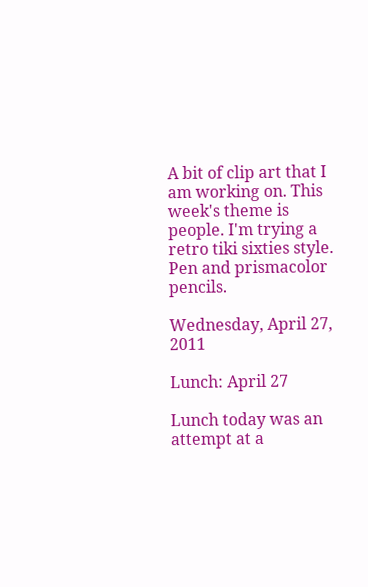A bit of clip art that I am working on. This week's theme is people. I'm trying a retro tiki sixties style. Pen and prismacolor pencils.

Wednesday, April 27, 2011

Lunch: April 27

Lunch today was an attempt at a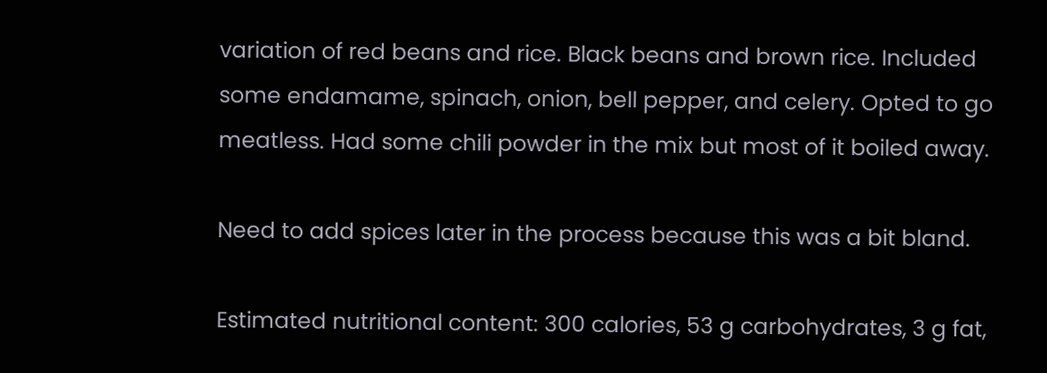variation of red beans and rice. Black beans and brown rice. Included some endamame, spinach, onion, bell pepper, and celery. Opted to go meatless. Had some chili powder in the mix but most of it boiled away.

Need to add spices later in the process because this was a bit bland.

Estimated nutritional content: 300 calories, 53 g carbohydrates, 3 g fat,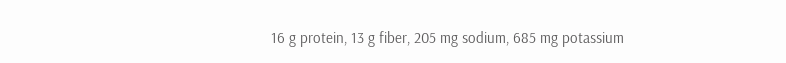16 g protein, 13 g fiber, 205 mg sodium, 685 mg potassium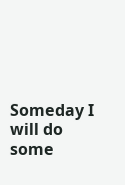Someday I will do some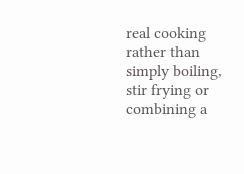real cooking rather than simply boiling, stir frying or combining a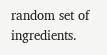random set of ingredients.